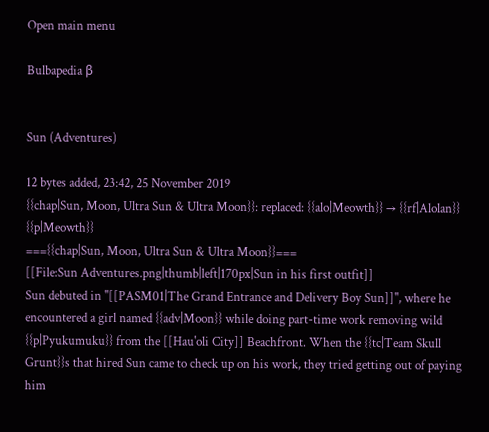Open main menu

Bulbapedia β


Sun (Adventures)

12 bytes added, 23:42, 25 November 2019
{{chap|Sun, Moon, Ultra Sun & Ultra Moon}}: replaced: {{alo|Meowth}} → {{rf|Alolan}} {{p|Meowth}}
==={{chap|Sun, Moon, Ultra Sun & Ultra Moon}}===
[[File:Sun Adventures.png|thumb|left|170px|Sun in his first outfit]]
Sun debuted in ''[[PASM01|The Grand Entrance and Delivery Boy Sun]]'', where he encountered a girl named {{adv|Moon}} while doing part-time work removing wild {{p|Pyukumuku}} from the [[Hau'oli City]] Beachfront. When the {{tc|Team Skull Grunt}}s that hired Sun came to check up on his work, they tried getting out of paying him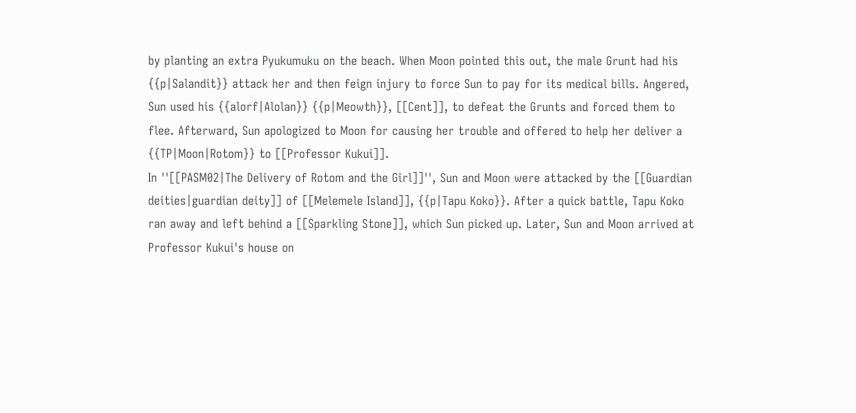by planting an extra Pyukumuku on the beach. When Moon pointed this out, the male Grunt had his {{p|Salandit}} attack her and then feign injury to force Sun to pay for its medical bills. Angered, Sun used his {{alorf|Alolan}} {{p|Meowth}}, [[Cent]], to defeat the Grunts and forced them to flee. Afterward, Sun apologized to Moon for causing her trouble and offered to help her deliver a {{TP|Moon|Rotom}} to [[Professor Kukui]].
In ''[[PASM02|The Delivery of Rotom and the Girl]]'', Sun and Moon were attacked by the [[Guardian deities|guardian deity]] of [[Melemele Island]], {{p|Tapu Koko}}. After a quick battle, Tapu Koko ran away and left behind a [[Sparkling Stone]], which Sun picked up. Later, Sun and Moon arrived at Professor Kukui's house on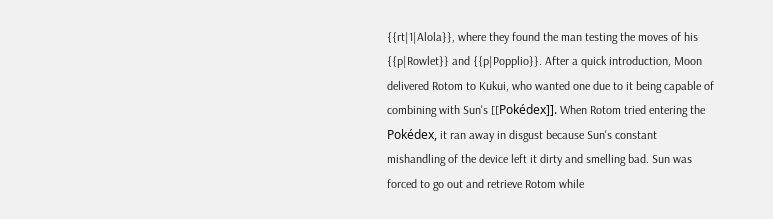{{rt|1|Alola}}, where they found the man testing the moves of his {{p|Rowlet}} and {{p|Popplio}}. After a quick introduction, Moon delivered Rotom to Kukui, who wanted one due to it being capable of combining with Sun's [[Pokédex]]. When Rotom tried entering the Pokédex, it ran away in disgust because Sun's constant mishandling of the device left it dirty and smelling bad. Sun was forced to go out and retrieve Rotom while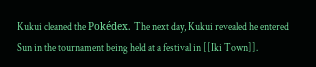Kukui cleaned the Pokédex. The next day, Kukui revealed he entered Sun in the tournament being held at a festival in [[Iki Town]].